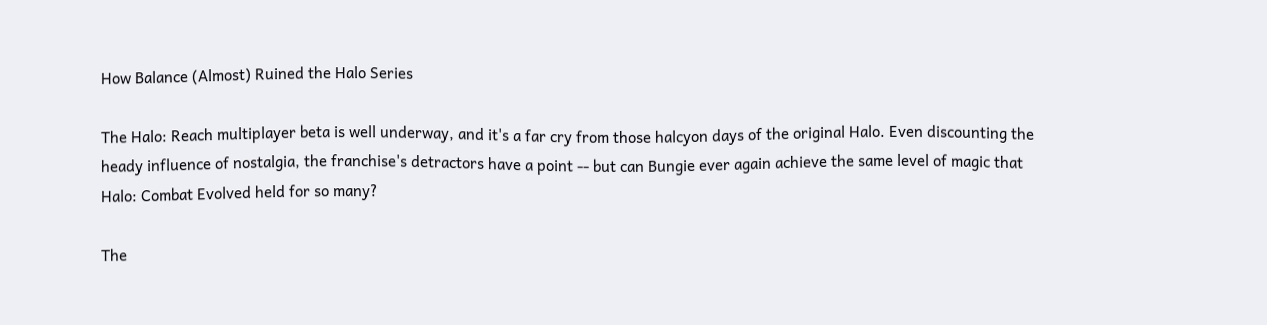How Balance (Almost) Ruined the Halo Series

The Halo: Reach multiplayer beta is well underway, and it's a far cry from those halcyon days of the original Halo. Even discounting the heady influence of nostalgia, the franchise's detractors have a point -- but can Bungie ever again achieve the same level of magic that Halo: Combat Evolved held for so many?

The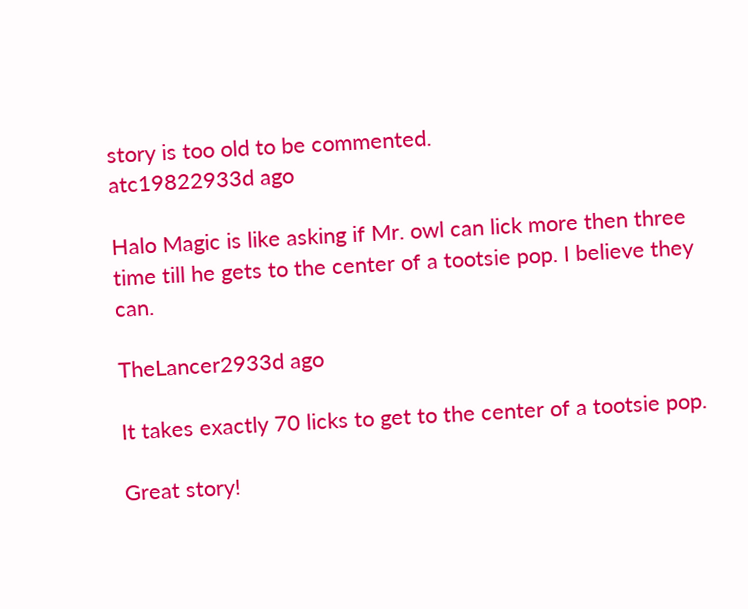story is too old to be commented.
atc19822933d ago

Halo Magic is like asking if Mr. owl can lick more then three time till he gets to the center of a tootsie pop. I believe they can.

TheLancer2933d ago

It takes exactly 70 licks to get to the center of a tootsie pop.

Great story!